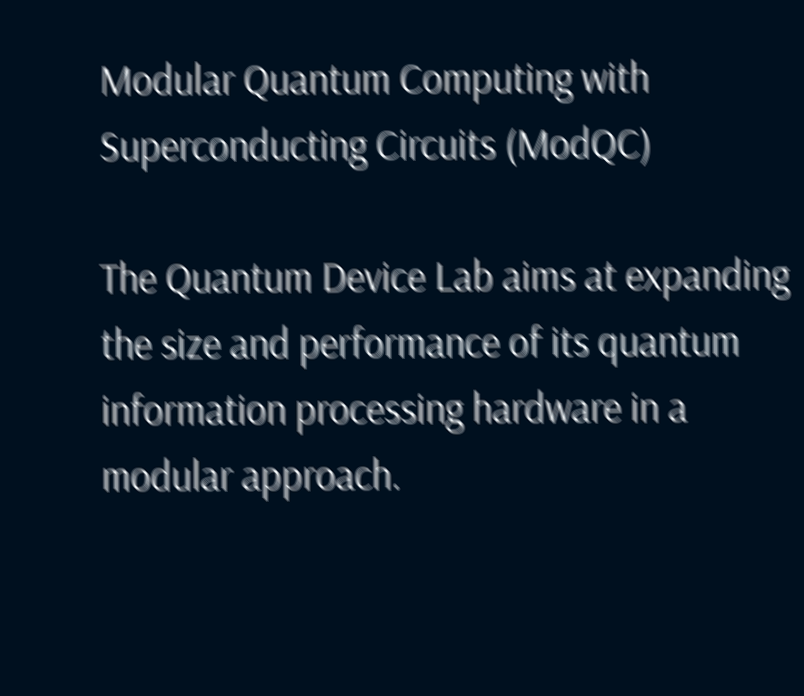Modular Quantum Computing with Superconducting Circuits (ModQC)

The Quantum Device Lab aims at expanding the size and performance of its quantum information processing hardware in a modular approach.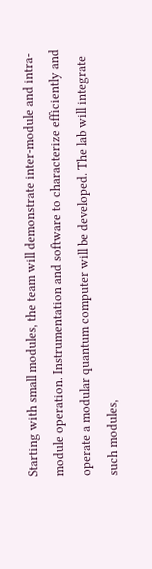Starting with small modules, the team will demonstrate inter-module and intra-module operation. Instrumentation and software to characterize efficiently and operate a modular quantum computer will be developed. The lab will integrate such modules,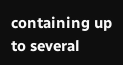containing up to several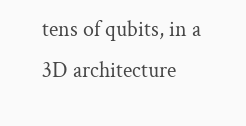tens of qubits, in a 3D architecture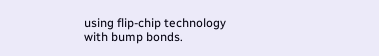using flip-chip technology with bump bonds.